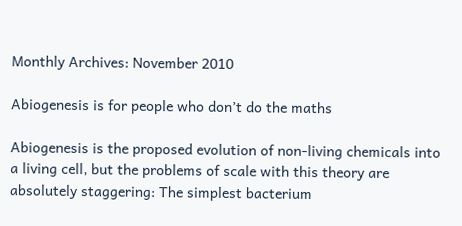Monthly Archives: November 2010

Abiogenesis is for people who don’t do the maths

Abiogenesis is the proposed evolution of non-living chemicals into a living cell, but the problems of scale with this theory are absolutely staggering: The simplest bacterium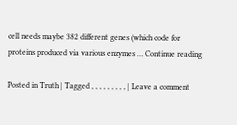cell needs maybe 382 different genes (which code for proteins produced via various enzymes … Continue reading

Posted in Truth | Tagged , , , , , , , , , | Leave a comment